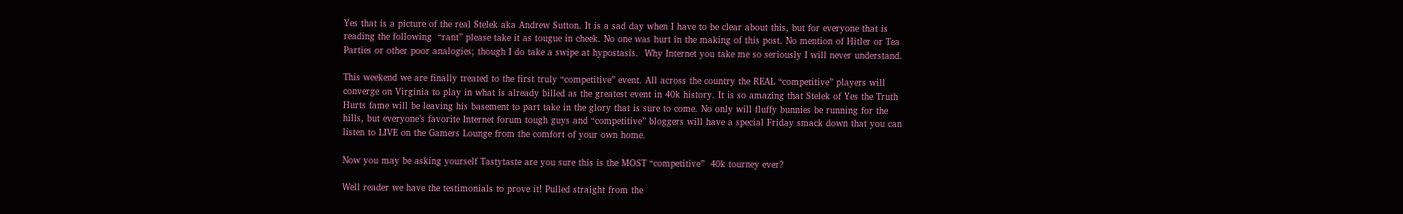Yes that is a picture of the real Stelek aka Andrew Sutton. It is a sad day when I have to be clear about this, but for everyone that is reading the following  “rant” please take it as tougue in cheek. No one was hurt in the making of this post. No mention of Hitler or Tea Parties or other poor analogies; though I do take a swipe at hypostasis.  Why Internet you take me so seriously I will never understand.

This weekend we are finally treated to the first truly “competitive” event. All across the country the REAL “competitive” players will converge on Virginia to play in what is already billed as the greatest event in 40k history. It is so amazing that Stelek of Yes the Truth Hurts fame will be leaving his basement to part take in the glory that is sure to come. No only will fluffy bunnies be running for the hills, but everyone’s favorite Internet forum tough guys and “competitive” bloggers will have a special Friday smack down that you can listen to LIVE on the Gamers Lounge from the comfort of your own home.

Now you may be asking yourself Tastytaste are you sure this is the MOST “competitive”  40k tourney ever?

Well reader we have the testimonials to prove it! Pulled straight from the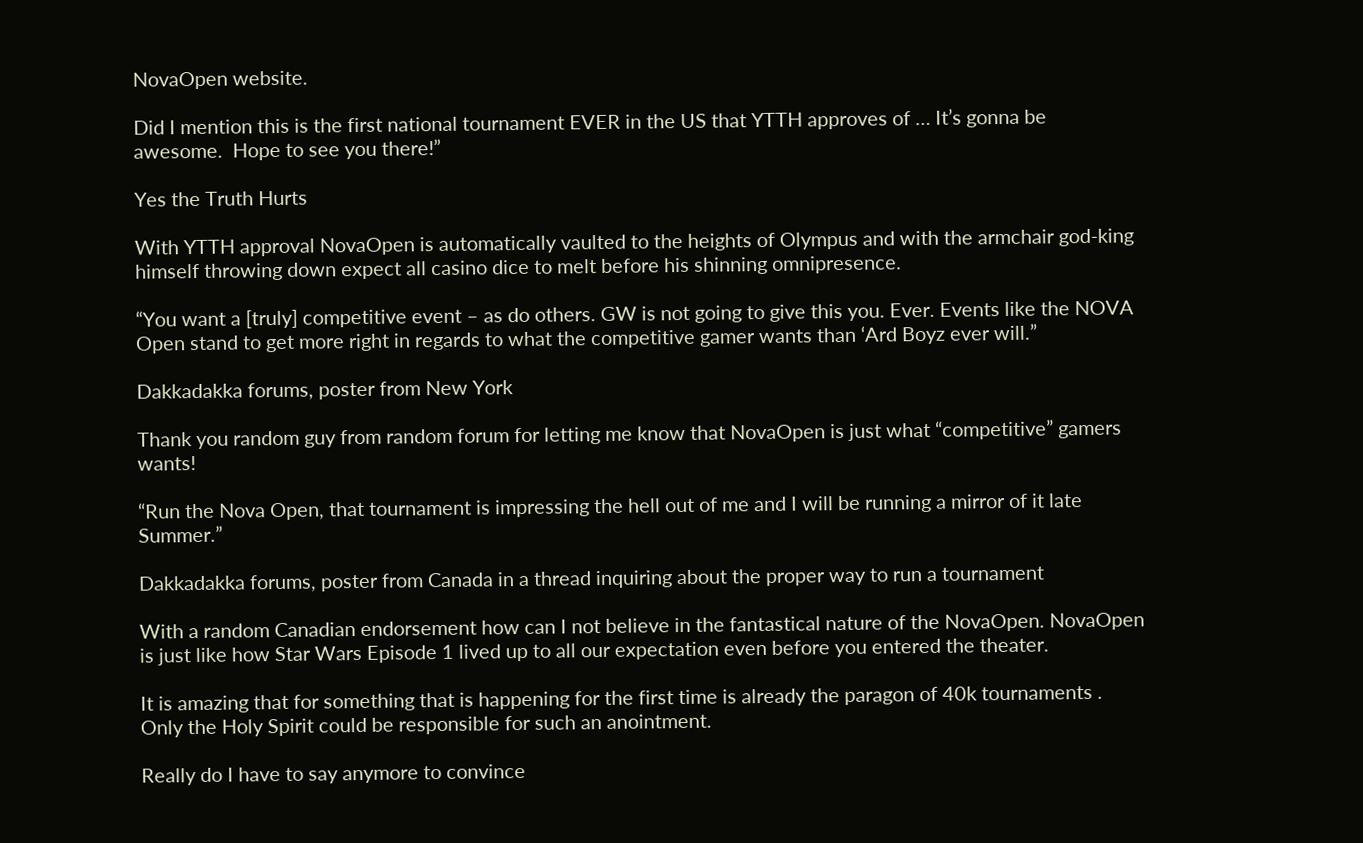NovaOpen website.

Did I mention this is the first national tournament EVER in the US that YTTH approves of … It’s gonna be awesome.  Hope to see you there!”

Yes the Truth Hurts

With YTTH approval NovaOpen is automatically vaulted to the heights of Olympus and with the armchair god-king himself throwing down expect all casino dice to melt before his shinning omnipresence.

“You want a [truly] competitive event – as do others. GW is not going to give this you. Ever. Events like the NOVA Open stand to get more right in regards to what the competitive gamer wants than ‘Ard Boyz ever will.”

Dakkadakka forums, poster from New York

Thank you random guy from random forum for letting me know that NovaOpen is just what “competitive” gamers wants!

“Run the Nova Open, that tournament is impressing the hell out of me and I will be running a mirror of it late Summer.”

Dakkadakka forums, poster from Canada in a thread inquiring about the proper way to run a tournament

With a random Canadian endorsement how can I not believe in the fantastical nature of the NovaOpen. NovaOpen is just like how Star Wars Episode 1 lived up to all our expectation even before you entered the theater.

It is amazing that for something that is happening for the first time is already the paragon of 40k tournaments . Only the Holy Spirit could be responsible for such an anointment.

Really do I have to say anymore to convince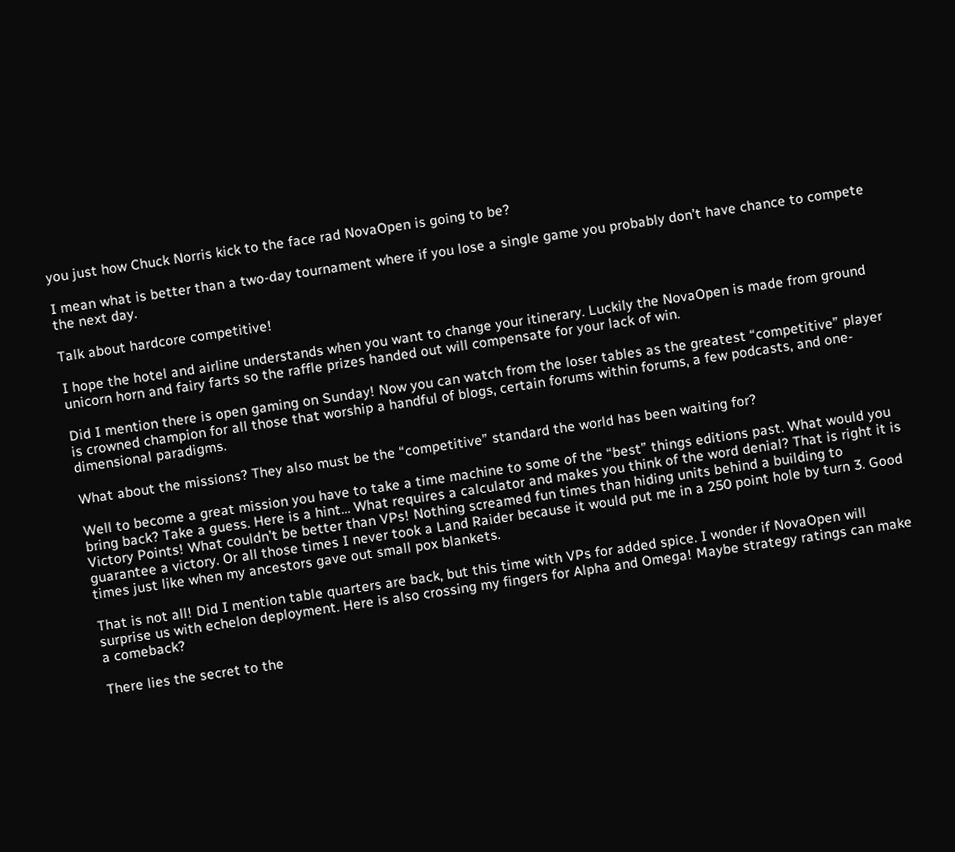you just how Chuck Norris kick to the face rad NovaOpen is going to be?

I mean what is better than a two-day tournament where if you lose a single game you probably don’t have chance to compete the next day.

Talk about hardcore competitive!

I hope the hotel and airline understands when you want to change your itinerary. Luckily the NovaOpen is made from ground unicorn horn and fairy farts so the raffle prizes handed out will compensate for your lack of win.

Did I mention there is open gaming on Sunday! Now you can watch from the loser tables as the greatest “competitive” player is crowned champion for all those that worship a handful of blogs, certain forums within forums, a few podcasts, and one-dimensional paradigms.

What about the missions? They also must be the “competitive” standard the world has been waiting for?

Well to become a great mission you have to take a time machine to some of the “best” things editions past. What would you bring back? Take a guess. Here is a hint… What requires a calculator and makes you think of the word denial? That is right it is Victory Points! What couldn’t be better than VPs! Nothing screamed fun times than hiding units behind a building to guarantee a victory. Or all those times I never took a Land Raider because it would put me in a 250 point hole by turn 3. Good times just like when my ancestors gave out small pox blankets.

That is not all! Did I mention table quarters are back, but this time with VPs for added spice. I wonder if NovaOpen will surprise us with echelon deployment. Here is also crossing my fingers for Alpha and Omega! Maybe strategy ratings can make a comeback?

There lies the secret to the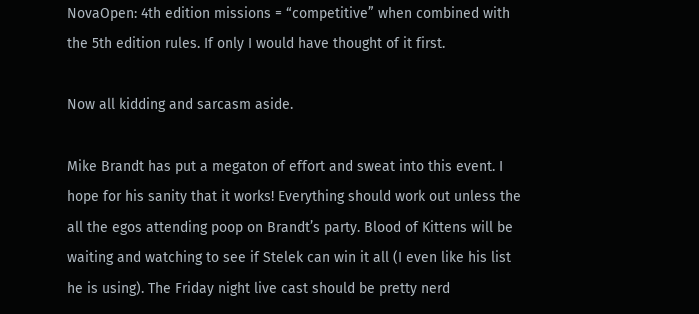NovaOpen: 4th edition missions = “competitive” when combined with the 5th edition rules. If only I would have thought of it first.

Now all kidding and sarcasm aside.

Mike Brandt has put a megaton of effort and sweat into this event. I hope for his sanity that it works! Everything should work out unless the all the egos attending poop on Brandt’s party. Blood of Kittens will be waiting and watching to see if Stelek can win it all (I even like his list he is using). The Friday night live cast should be pretty nerd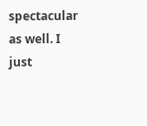spectacular as well. I just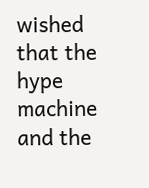wished that the hype machine and the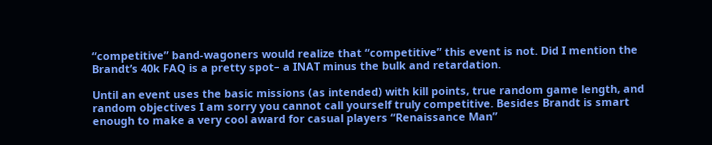“competitive” band-wagoners would realize that “competitive” this event is not. Did I mention the Brandt’s 40k FAQ is a pretty spot– a INAT minus the bulk and retardation.

Until an event uses the basic missions (as intended) with kill points, true random game length, and random objectives I am sorry you cannot call yourself truly competitive. Besides Brandt is smart enough to make a very cool award for casual players “Renaissance Man”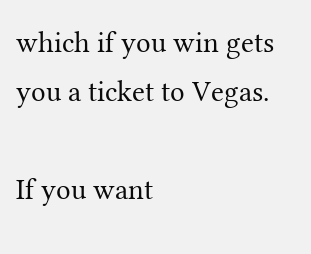which if you win gets you a ticket to Vegas.

If you want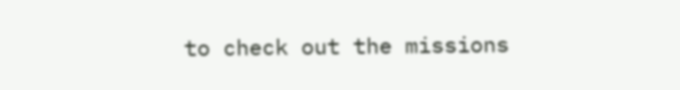to check out the missions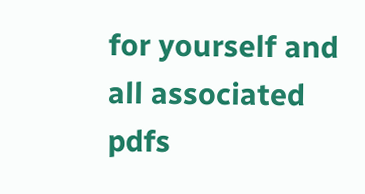for yourself and all associated pdfs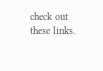check out these links.